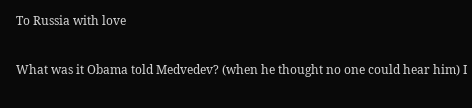To Russia with love

What was it Obama told Medvedev? (when he thought no one could hear him) I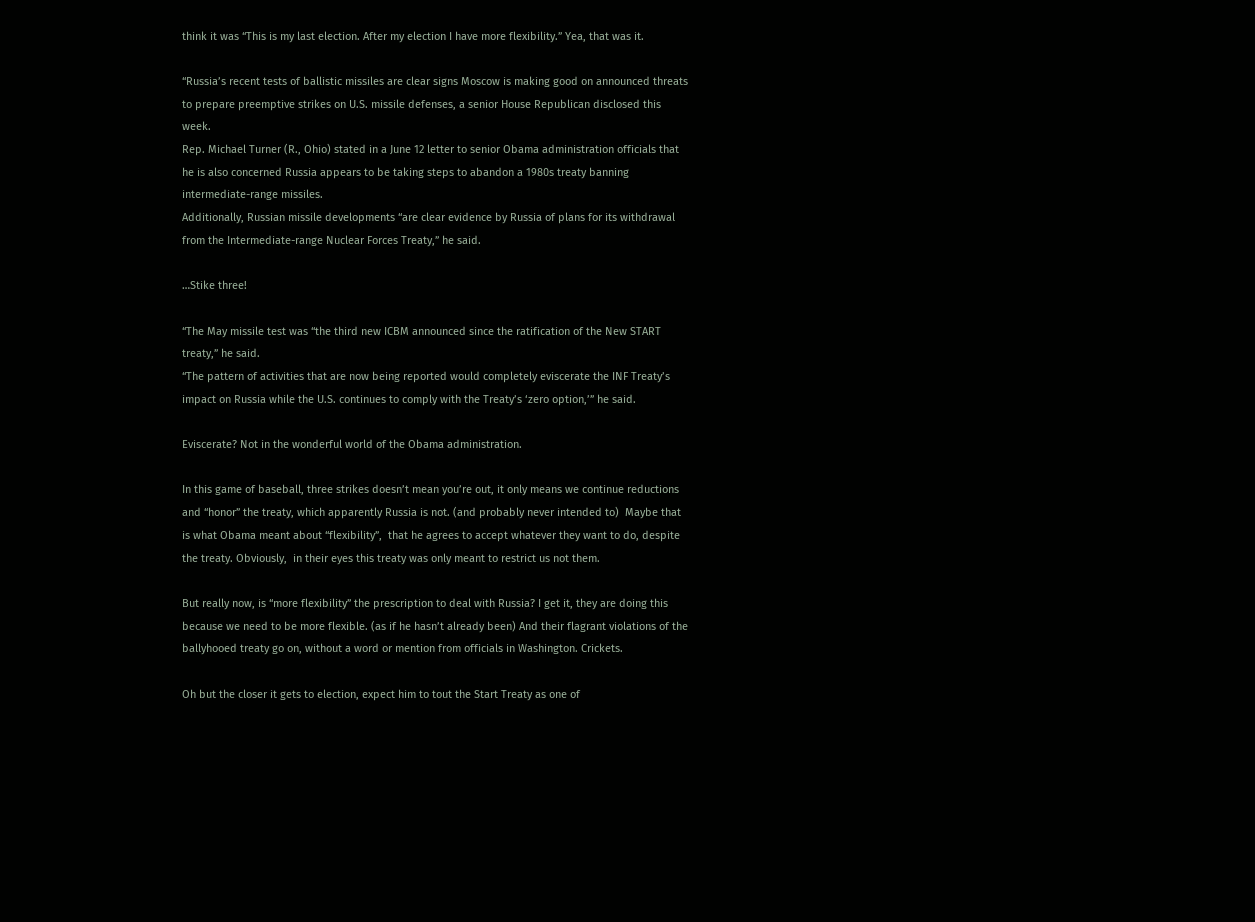think it was “This is my last election. After my election I have more flexibility.” Yea, that was it.

“Russia’s recent tests of ballistic missiles are clear signs Moscow is making good on announced threats to prepare preemptive strikes on U.S. missile defenses, a senior House Republican disclosed this week.
Rep. Michael Turner (R., Ohio) stated in a June 12 letter to senior Obama administration officials that he is also concerned Russia appears to be taking steps to abandon a 1980s treaty banning intermediate-range missiles.
Additionally, Russian missile developments “are clear evidence by Russia of plans for its withdrawal from the Intermediate-range Nuclear Forces Treaty,” he said.

…Stike three!

“The May missile test was “the third new ICBM announced since the ratification of the New START treaty,” he said.
“The pattern of activities that are now being reported would completely eviscerate the INF Treaty’s impact on Russia while the U.S. continues to comply with the Treaty’s ‘zero option,’” he said.

Eviscerate? Not in the wonderful world of the Obama administration.

In this game of baseball, three strikes doesn’t mean you’re out, it only means we continue reductions and “honor” the treaty, which apparently Russia is not. (and probably never intended to)  Maybe that is what Obama meant about “flexibility”,  that he agrees to accept whatever they want to do, despite the treaty. Obviously,  in their eyes this treaty was only meant to restrict us not them.

But really now, is “more flexibility” the prescription to deal with Russia? I get it, they are doing this because we need to be more flexible. (as if he hasn’t already been) And their flagrant violations of the ballyhooed treaty go on, without a word or mention from officials in Washington. Crickets.

Oh but the closer it gets to election, expect him to tout the Start Treaty as one of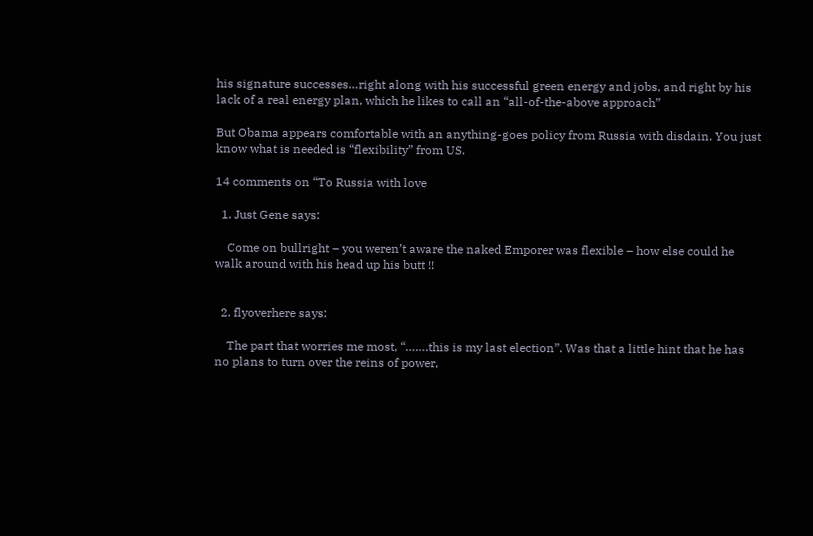his signature successes…right along with his successful green energy and jobs, and right by his lack of a real energy plan, which he likes to call an “all-of-the-above approach”

But Obama appears comfortable with an anything-goes policy from Russia with disdain. You just know what is needed is “flexibility” from US.

14 comments on “To Russia with love

  1. Just Gene says:

    Come on bullright – you weren’t aware the naked Emporer was flexible – how else could he walk around with his head up his butt !!


  2. flyoverhere says:

    The part that worries me most, “…….this is my last election”. Was that a little hint that he has no plans to turn over the reins of power,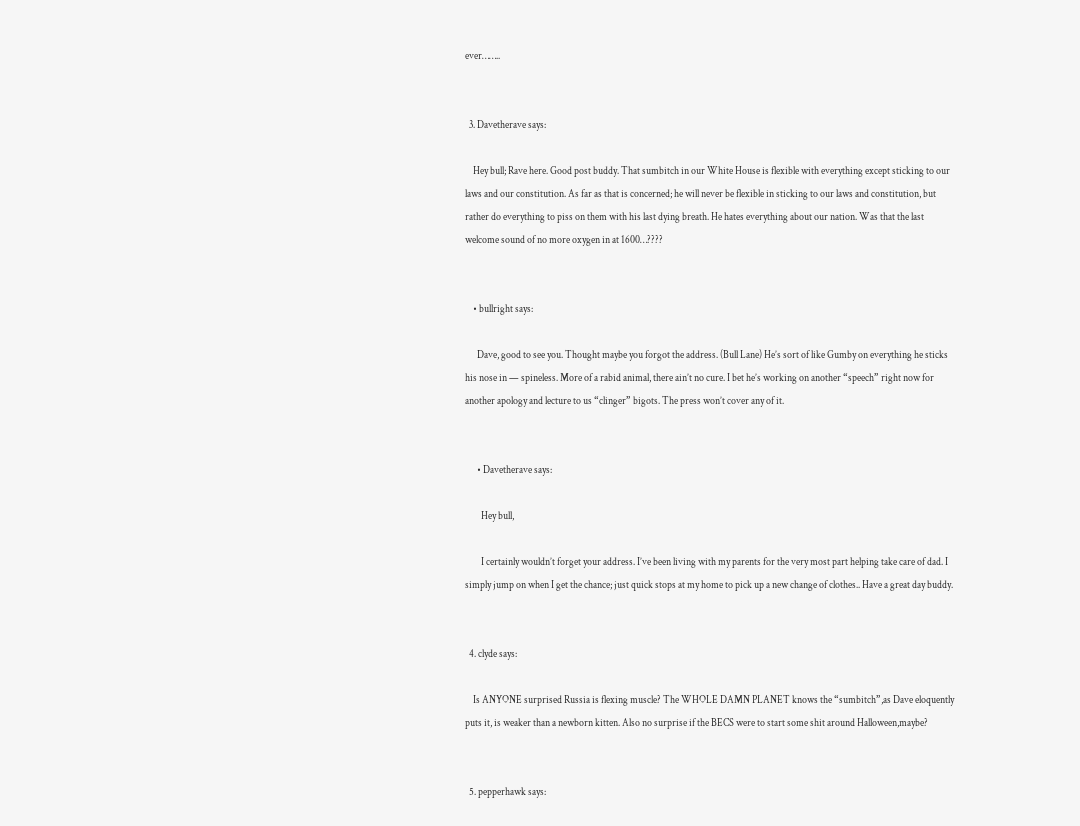ever……..


  3. Davetherave says:

    Hey bull; Rave here. Good post buddy. That sumbitch in our White House is flexible with everything except sticking to our laws and our constitution. As far as that is concerned; he will never be flexible in sticking to our laws and constitution, but rather do everything to piss on them with his last dying breath. He hates everything about our nation. Was that the last welcome sound of no more oxygen in at 1600…????


    • bullright says:

      Dave, good to see you. Thought maybe you forgot the address. (Bull Lane) He’s sort of like Gumby on everything he sticks his nose in — spineless. More of a rabid animal, there ain’t no cure. I bet he’s working on another “speech” right now for another apology and lecture to us “clinger” bigots. The press won’t cover any of it.


      • Davetherave says:

        Hey bull,

        I certainly wouldn’t forget your address. I’ve been living with my parents for the very most part helping take care of dad. I simply jump on when I get the chance; just quick stops at my home to pick up a new change of clothes.. Have a great day buddy.


  4. clyde says:

    Is ANYONE surprised Russia is flexing muscle? The WHOLE DAMN PLANET knows the “sumbitch”,as Dave eloquently puts it, is weaker than a newborn kitten. Also no surprise if the BECS were to start some shit around Halloween,maybe?


  5. pepperhawk says: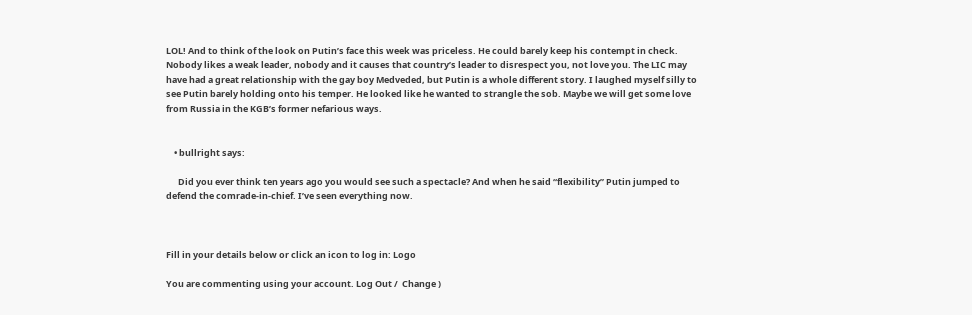LOL! And to think of the look on Putin’s face this week was priceless. He could barely keep his contempt in check. Nobody likes a weak leader, nobody and it causes that country’s leader to disrespect you, not love you. The LIC may have had a great relationship with the gay boy Medveded, but Putin is a whole different story. I laughed myself silly to see Putin barely holding onto his temper. He looked like he wanted to strangle the sob. Maybe we will get some love from Russia in the KGB’s former nefarious ways.


    • bullright says:

      Did you ever think ten years ago you would see such a spectacle? And when he said “flexibility” Putin jumped to defend the comrade-in-chief. I’ve seen everything now.



Fill in your details below or click an icon to log in: Logo

You are commenting using your account. Log Out /  Change )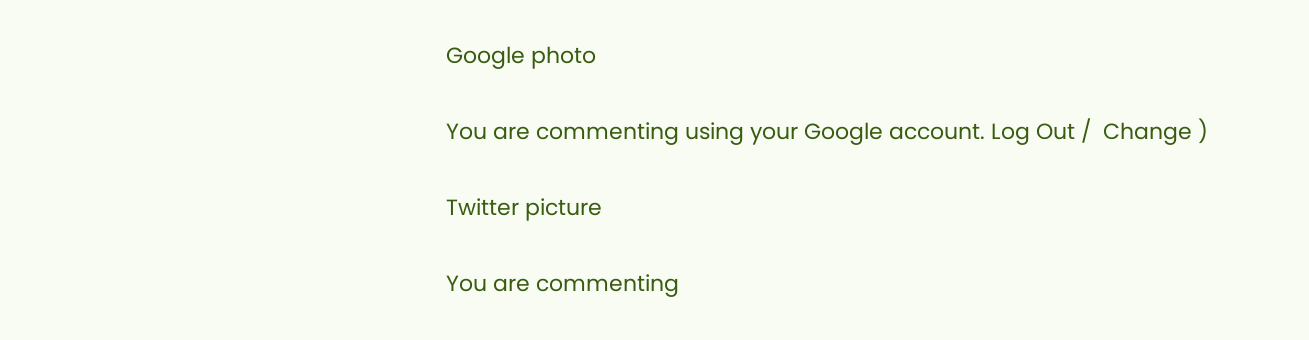Google photo

You are commenting using your Google account. Log Out /  Change )

Twitter picture

You are commenting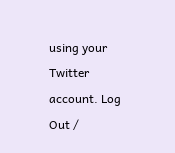using your Twitter account. Log Out /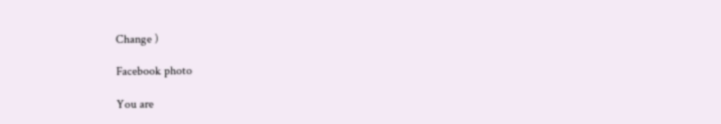Change )

Facebook photo

You are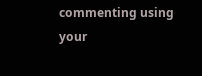commenting using your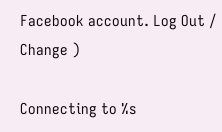Facebook account. Log Out /  Change )

Connecting to %s